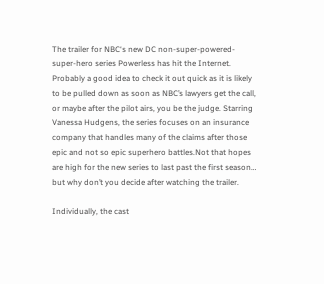The trailer for NBC‘s new DC non-super-powered-super-hero series Powerless has hit the Internet. Probably a good idea to check it out quick as it is likely to be pulled down as soon as NBC’s lawyers get the call, or maybe after the pilot airs, you be the judge. Starring Vanessa Hudgens, the series focuses on an insurance company that handles many of the claims after those epic and not so epic superhero battles.Not that hopes are high for the new series to last past the first season… but why don’t you decide after watching the trailer.

Individually, the cast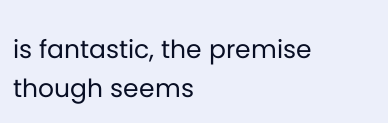is fantastic, the premise though seems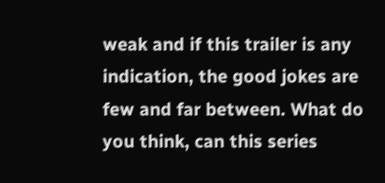weak and if this trailer is any indication, the good jokes are few and far between. What do you think, can this series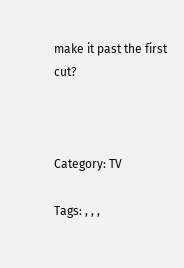make it past the first cut?



Category: TV

Tags: , , ,